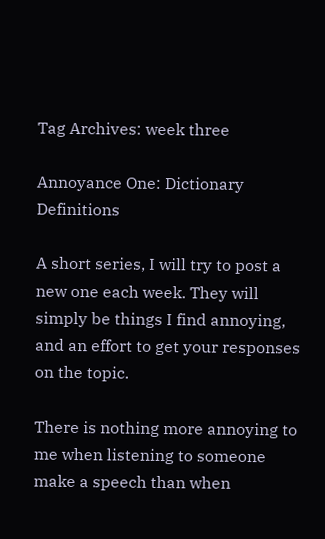Tag Archives: week three

Annoyance One: Dictionary Definitions

A short series, I will try to post a new one each week. They will simply be things I find annoying, and an effort to get your responses on the topic.

There is nothing more annoying to me when listening to someone make a speech than when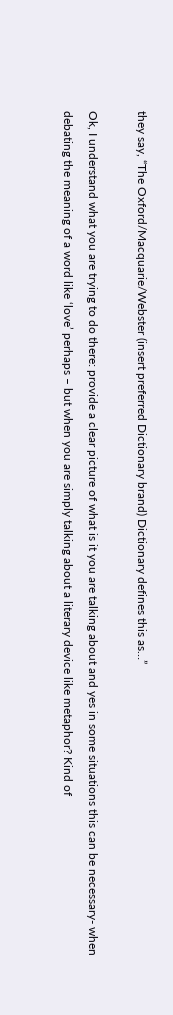they say, “The Oxford/Macquarie/Webster (insert preferred Dictionary brand) Dictionary defines this as…”

Ok, I understand what you are trying to do there: provide a clear picture of what is it you are talking about and yes in some situations this can be necessary- when debating the meaning of a word like ‘love’ perhaps – but when you are simply talking about a literary device like metaphor? Kind of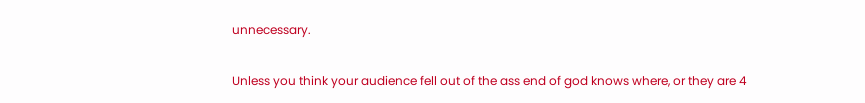unnecessary.

Unless you think your audience fell out of the ass end of god knows where, or they are 4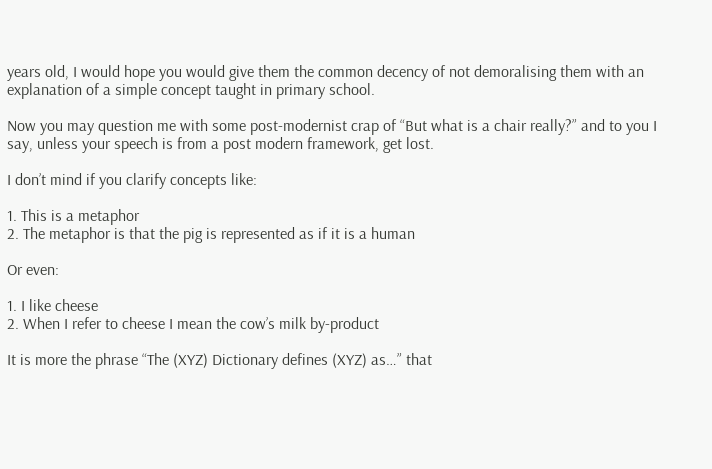years old, I would hope you would give them the common decency of not demoralising them with an explanation of a simple concept taught in primary school.

Now you may question me with some post-modernist crap of “But what is a chair really?” and to you I say, unless your speech is from a post modern framework, get lost.

I don’t mind if you clarify concepts like:

1. This is a metaphor
2. The metaphor is that the pig is represented as if it is a human

Or even:

1. I like cheese
2. When I refer to cheese I mean the cow’s milk by-product

It is more the phrase “The (XYZ) Dictionary defines (XYZ) as…” that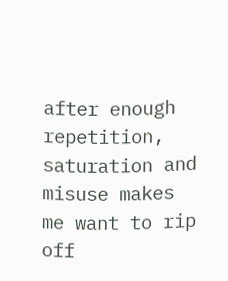after enough repetition, saturation and misuse makes me want to rip off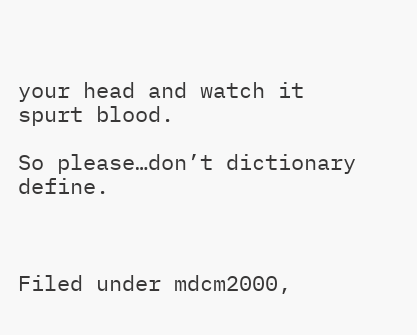your head and watch it spurt blood.

So please…don’t dictionary define.



Filed under mdcm2000,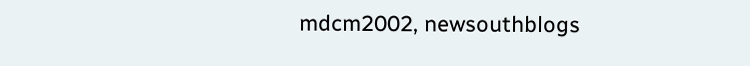mdcm2002, newsouthblogs